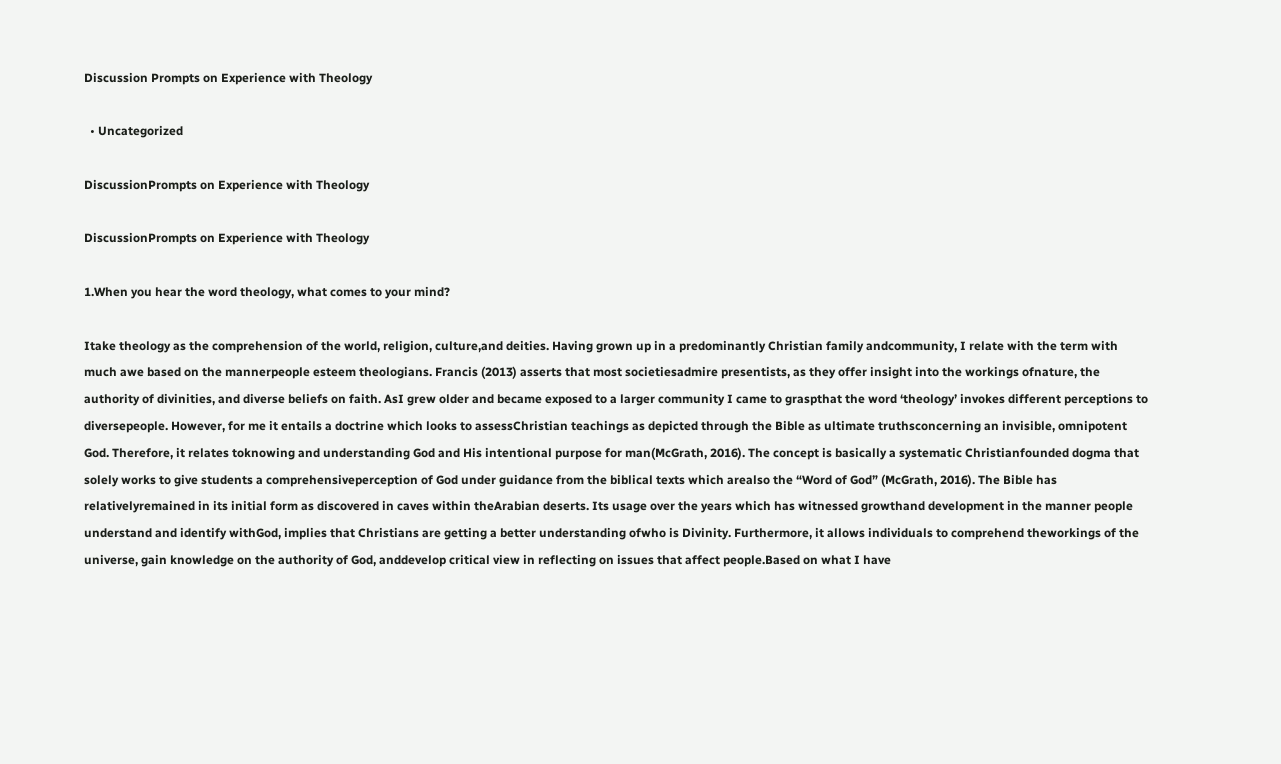Discussion Prompts on Experience with Theology

  • Uncategorized

DiscussionPrompts on Experience with Theology

DiscussionPrompts on Experience with Theology

1.When you hear the word theology, what comes to your mind?

Itake theology as the comprehension of the world, religion, culture,and deities. Having grown up in a predominantly Christian family andcommunity, I relate with the term with much awe based on the mannerpeople esteem theologians. Francis (2013) asserts that most societiesadmire presentists, as they offer insight into the workings ofnature, the authority of divinities, and diverse beliefs on faith. AsI grew older and became exposed to a larger community I came to graspthat the word ‘theology’ invokes different perceptions to diversepeople. However, for me it entails a doctrine which looks to assessChristian teachings as depicted through the Bible as ultimate truthsconcerning an invisible, omnipotent God. Therefore, it relates toknowing and understanding God and His intentional purpose for man(McGrath, 2016). The concept is basically a systematic Christianfounded dogma that solely works to give students a comprehensiveperception of God under guidance from the biblical texts which arealso the “Word of God” (McGrath, 2016). The Bible has relativelyremained in its initial form as discovered in caves within theArabian deserts. Its usage over the years which has witnessed growthand development in the manner people understand and identify withGod, implies that Christians are getting a better understanding ofwho is Divinity. Furthermore, it allows individuals to comprehend theworkings of the universe, gain knowledge on the authority of God, anddevelop critical view in reflecting on issues that affect people.Based on what I have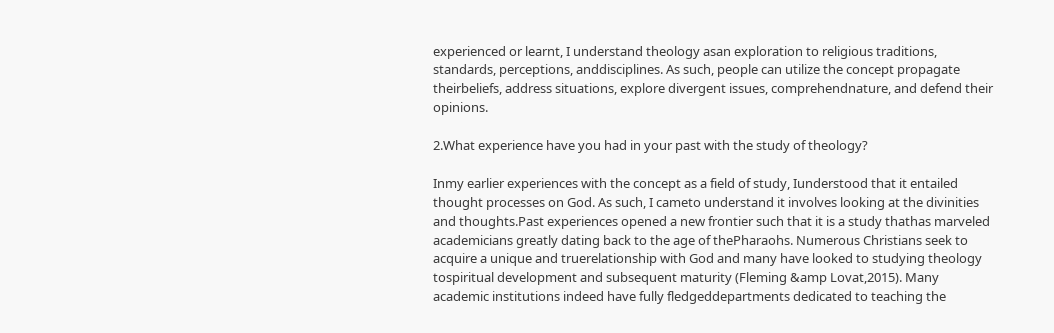experienced or learnt, I understand theology asan exploration to religious traditions, standards, perceptions, anddisciplines. As such, people can utilize the concept propagate theirbeliefs, address situations, explore divergent issues, comprehendnature, and defend their opinions.

2.What experience have you had in your past with the study of theology?

Inmy earlier experiences with the concept as a field of study, Iunderstood that it entailed thought processes on God. As such, I cameto understand it involves looking at the divinities and thoughts.Past experiences opened a new frontier such that it is a study thathas marveled academicians greatly dating back to the age of thePharaohs. Numerous Christians seek to acquire a unique and truerelationship with God and many have looked to studying theology tospiritual development and subsequent maturity (Fleming &amp Lovat,2015). Many academic institutions indeed have fully fledgeddepartments dedicated to teaching the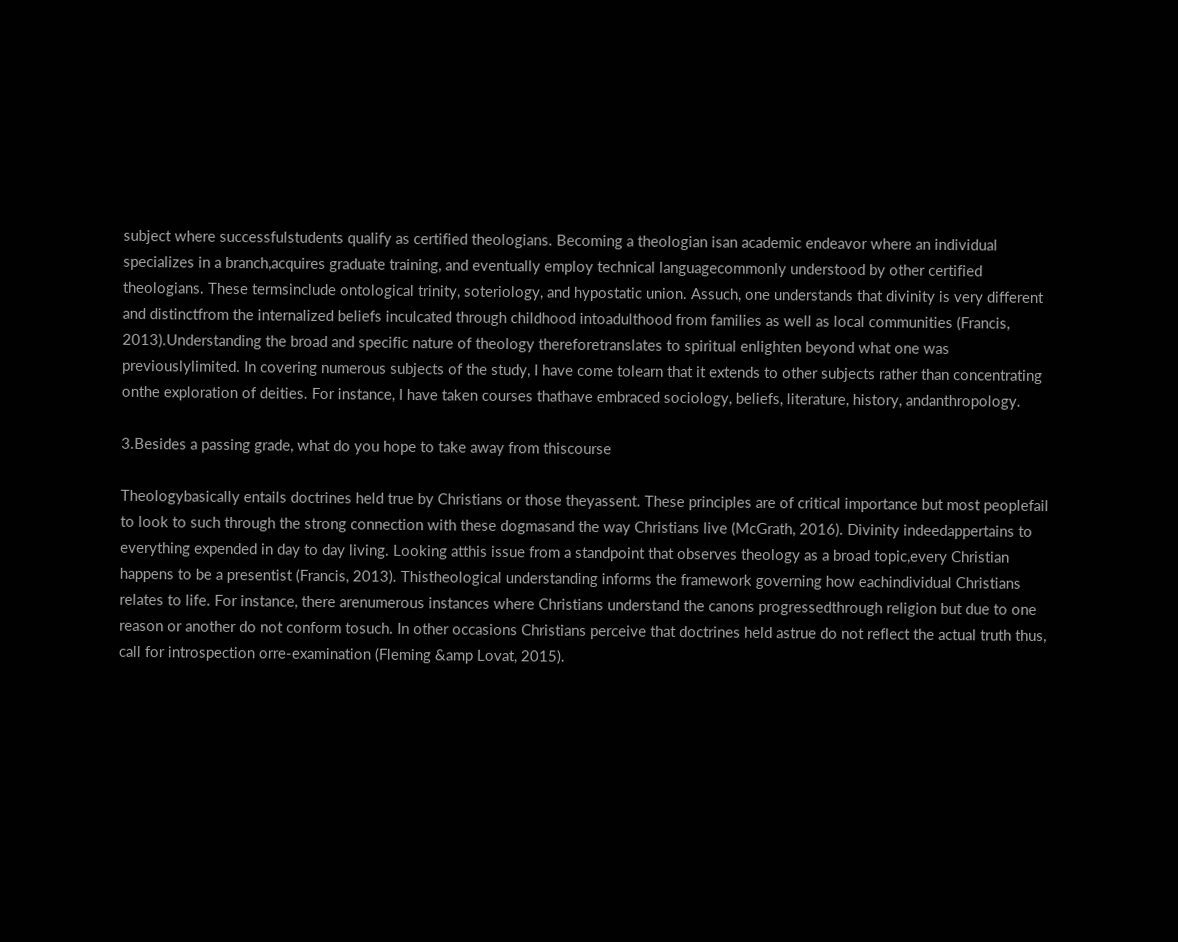subject where successfulstudents qualify as certified theologians. Becoming a theologian isan academic endeavor where an individual specializes in a branch,acquires graduate training, and eventually employ technical languagecommonly understood by other certified theologians. These termsinclude ontological trinity, soteriology, and hypostatic union. Assuch, one understands that divinity is very different and distinctfrom the internalized beliefs inculcated through childhood intoadulthood from families as well as local communities (Francis, 2013).Understanding the broad and specific nature of theology thereforetranslates to spiritual enlighten beyond what one was previouslylimited. In covering numerous subjects of the study, I have come tolearn that it extends to other subjects rather than concentrating onthe exploration of deities. For instance, I have taken courses thathave embraced sociology, beliefs, literature, history, andanthropology.

3.Besides a passing grade, what do you hope to take away from thiscourse

Theologybasically entails doctrines held true by Christians or those theyassent. These principles are of critical importance but most peoplefail to look to such through the strong connection with these dogmasand the way Christians live (McGrath, 2016). Divinity indeedappertains to everything expended in day to day living. Looking atthis issue from a standpoint that observes theology as a broad topic,every Christian happens to be a presentist (Francis, 2013). Thistheological understanding informs the framework governing how eachindividual Christians relates to life. For instance, there arenumerous instances where Christians understand the canons progressedthrough religion but due to one reason or another do not conform tosuch. In other occasions Christians perceive that doctrines held astrue do not reflect the actual truth thus, call for introspection orre-examination (Fleming &amp Lovat, 2015).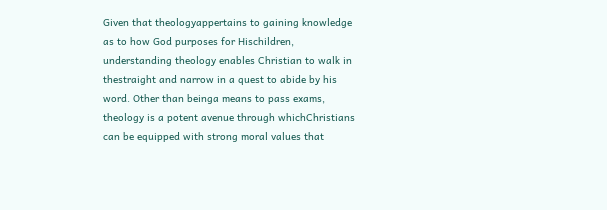Given that theologyappertains to gaining knowledge as to how God purposes for Hischildren, understanding theology enables Christian to walk in thestraight and narrow in a quest to abide by his word. Other than beinga means to pass exams, theology is a potent avenue through whichChristians can be equipped with strong moral values that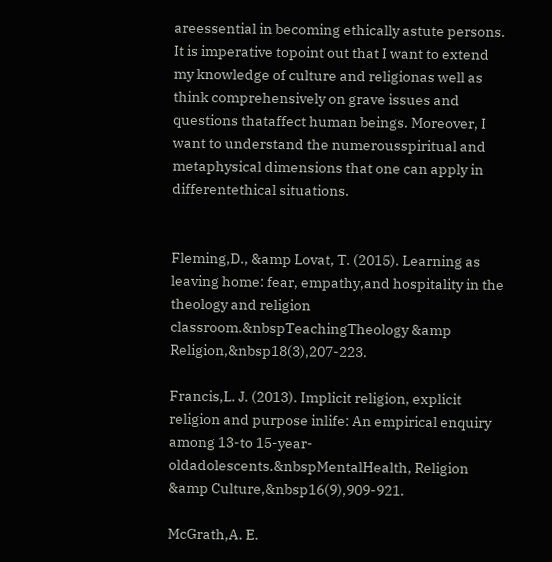areessential in becoming ethically astute persons. It is imperative topoint out that I want to extend my knowledge of culture and religionas well as think comprehensively on grave issues and questions thataffect human beings. Moreover, I want to understand the numerousspiritual and metaphysical dimensions that one can apply in differentethical situations.


Fleming,D., &amp Lovat, T. (2015). Learning as leaving home: fear, empathy,and hospitality in the theology and religion classroom.&nbspTeachingTheology &amp Religion,&nbsp18(3),207-223.

Francis,L. J. (2013). Implicit religion, explicit religion and purpose inlife: An empirical enquiry among 13-to 15-year-oldadolescents.&nbspMentalHealth, Religion &amp Culture,&nbsp16(9),909-921.

McGrath,A. E.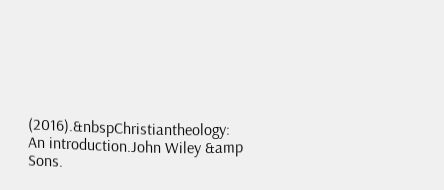(2016).&nbspChristiantheology: An introduction.John Wiley &amp Sons.